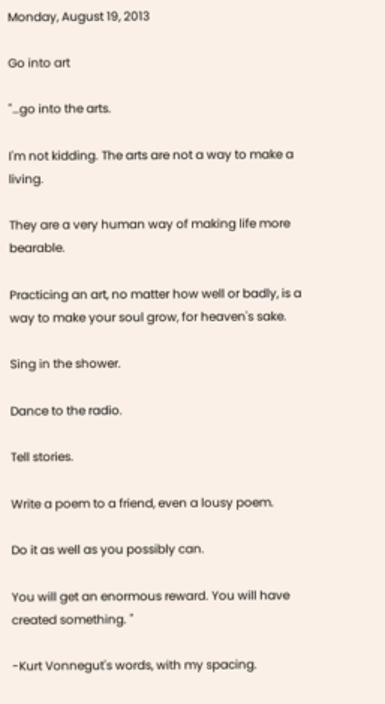Monday, August 19, 2013

Go into art

"…go into the arts.

I'm not kidding. The arts are not a way to make a living.

They are a very human way of making life more bearable.

Practicing an art, no matter how well or badly, is a way to make your soul grow, for heaven's sake.

Sing in the shower.

Dance to the radio.

Tell stories.

Write a poem to a friend, even a lousy poem.

Do it as well as you possibly can.

You will get an enormous reward. You will have created something. "

-Kurt Vonnegut's words, with my spacing.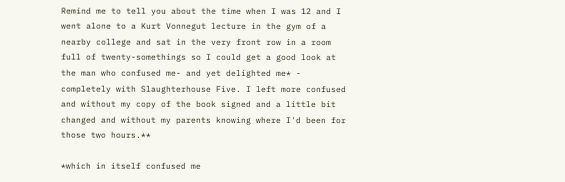Remind me to tell you about the time when I was 12 and I went alone to a Kurt Vonnegut lecture in the gym of a nearby college and sat in the very front row in a room full of twenty-somethings so I could get a good look at the man who confused me- and yet delighted me* - completely with Slaughterhouse Five. I left more confused and without my copy of the book signed and a little bit changed and without my parents knowing where I'd been for those two hours.**

*which in itself confused me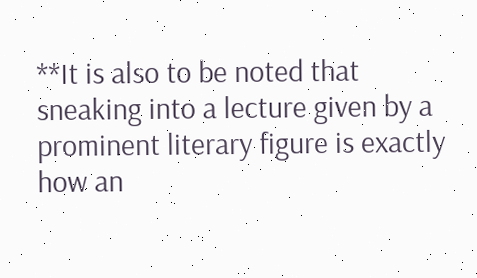**It is also to be noted that sneaking into a lecture given by a prominent literary figure is exactly how an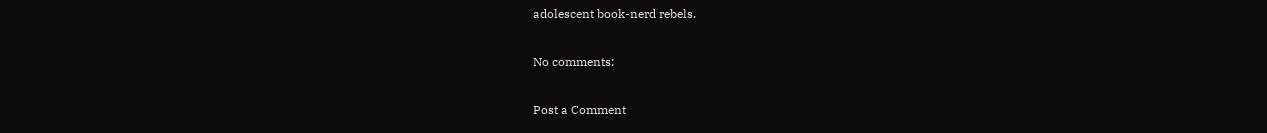adolescent book-nerd rebels.

No comments:

Post a Comment